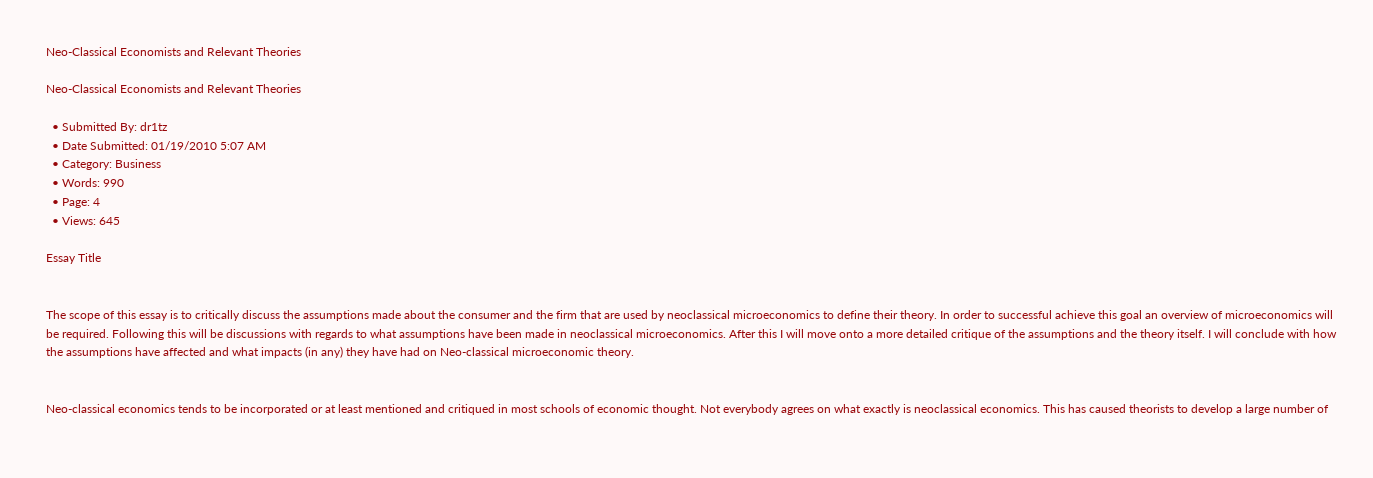Neo-Classical Economists and Relevant Theories

Neo-Classical Economists and Relevant Theories

  • Submitted By: dr1tz
  • Date Submitted: 01/19/2010 5:07 AM
  • Category: Business
  • Words: 990
  • Page: 4
  • Views: 645

Essay Title


The scope of this essay is to critically discuss the assumptions made about the consumer and the firm that are used by neoclassical microeconomics to define their theory. In order to successful achieve this goal an overview of microeconomics will be required. Following this will be discussions with regards to what assumptions have been made in neoclassical microeconomics. After this I will move onto a more detailed critique of the assumptions and the theory itself. I will conclude with how the assumptions have affected and what impacts (in any) they have had on Neo-classical microeconomic theory.


Neo-classical economics tends to be incorporated or at least mentioned and critiqued in most schools of economic thought. Not everybody agrees on what exactly is neoclassical economics. This has caused theorists to develop a large number of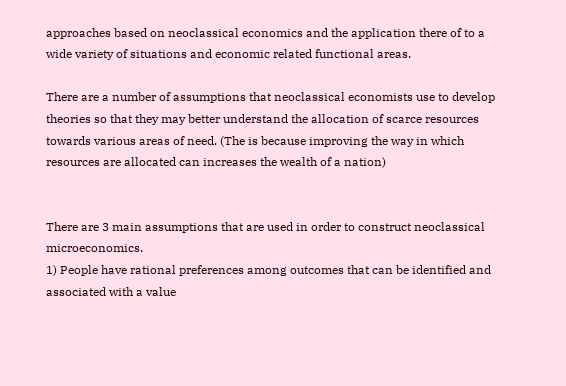approaches based on neoclassical economics and the application there of to a wide variety of situations and economic related functional areas.

There are a number of assumptions that neoclassical economists use to develop theories so that they may better understand the allocation of scarce resources towards various areas of need. (The is because improving the way in which resources are allocated can increases the wealth of a nation)


There are 3 main assumptions that are used in order to construct neoclassical microeconomics.
1) People have rational preferences among outcomes that can be identified and associated with a value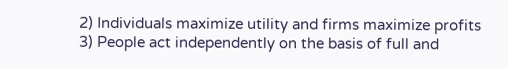2) Individuals maximize utility and firms maximize profits
3) People act independently on the basis of full and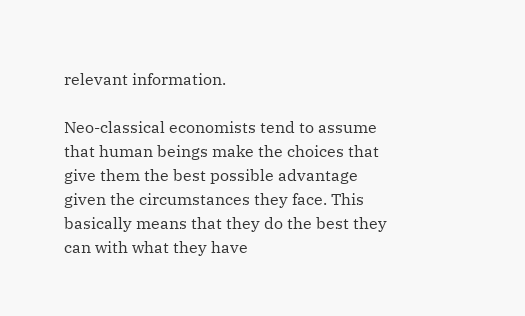relevant information.

Neo-classical economists tend to assume that human beings make the choices that give them the best possible advantage given the circumstances they face. This basically means that they do the best they can with what they have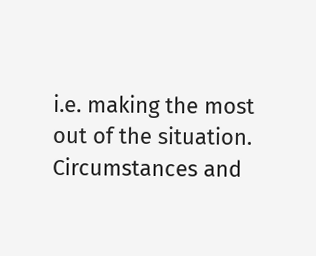i.e. making the most out of the situation. Circumstances and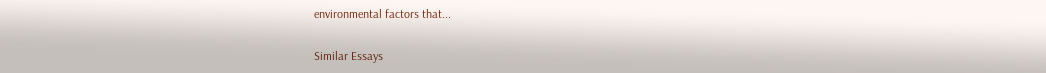environmental factors that...

Similar Essays